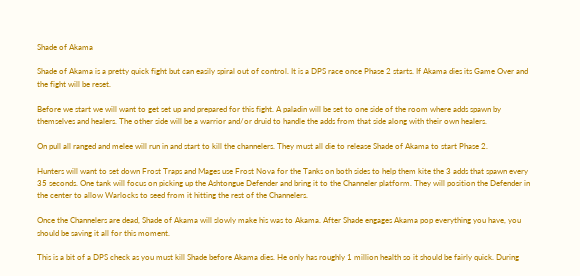Shade of Akama

Shade of Akama is a pretty quick fight but can easily spiral out of control. It is a DPS race once Phase 2 starts. If Akama dies its Game Over and the fight will be reset.

Before we start we will want to get set up and prepared for this fight. A paladin will be set to one side of the room where adds spawn by themselves and healers. The other side will be a warrior and/or druid to handle the adds from that side along with their own healers.

On pull all ranged and melee will run in and start to kill the channelers. They must all die to release Shade of Akama to start Phase 2.

Hunters will want to set down Frost Traps and Mages use Frost Nova for the Tanks on both sides to help them kite the 3 adds that spawn every 35 seconds. One tank will focus on picking up the Ashtongue Defender and bring it to the Channeler platform. They will position the Defender in the center to allow Warlocks to seed from it hitting the rest of the Channelers.

Once the Channelers are dead, Shade of Akama will slowly make his was to Akama. After Shade engages Akama pop everything you have, you should be saving it all for this moment.

This is a bit of a DPS check as you must kill Shade before Akama dies. He only has roughly 1 million health so it should be fairly quick. During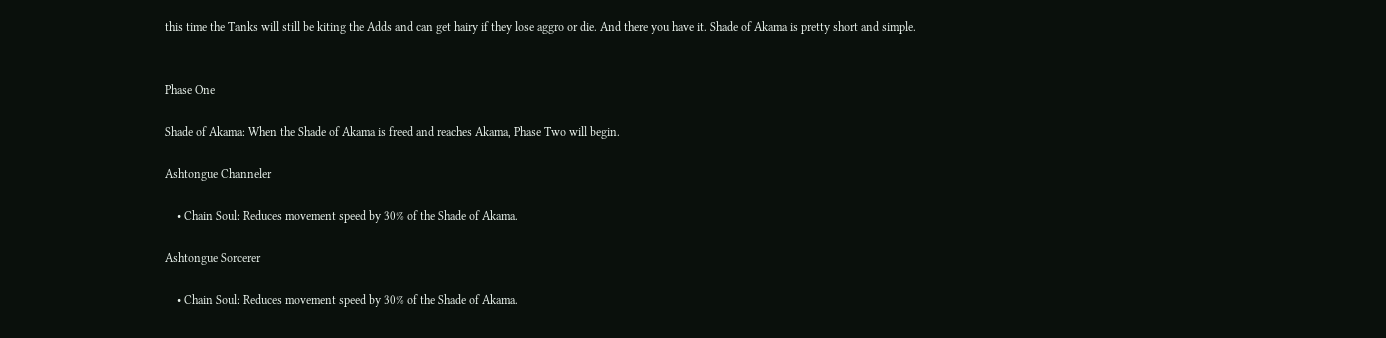this time the Tanks will still be kiting the Adds and can get hairy if they lose aggro or die. And there you have it. Shade of Akama is pretty short and simple.


Phase One

Shade of Akama: When the Shade of Akama is freed and reaches Akama, Phase Two will begin.

Ashtongue Channeler

    • Chain Soul: Reduces movement speed by 30% of the Shade of Akama.

Ashtongue Sorcerer

    • Chain Soul: Reduces movement speed by 30% of the Shade of Akama.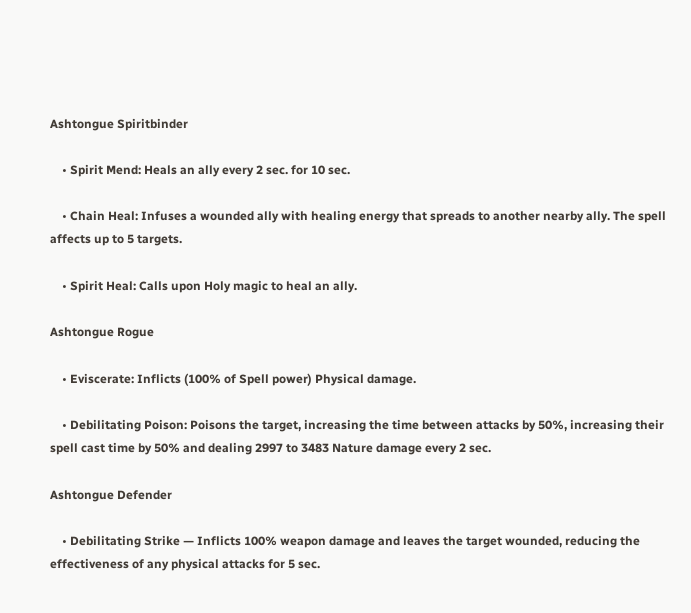Ashtongue Spiritbinder

    • Spirit Mend: Heals an ally every 2 sec. for 10 sec.

    • Chain Heal: Infuses a wounded ally with healing energy that spreads to another nearby ally. The spell affects up to 5 targets.

    • Spirit Heal: Calls upon Holy magic to heal an ally.

Ashtongue Rogue

    • Eviscerate: Inflicts (100% of Spell power) Physical damage.

    • Debilitating Poison: Poisons the target, increasing the time between attacks by 50%, increasing their spell cast time by 50% and dealing 2997 to 3483 Nature damage every 2 sec.

Ashtongue Defender

    • Debilitating Strike — Inflicts 100% weapon damage and leaves the target wounded, reducing the effectiveness of any physical attacks for 5 sec.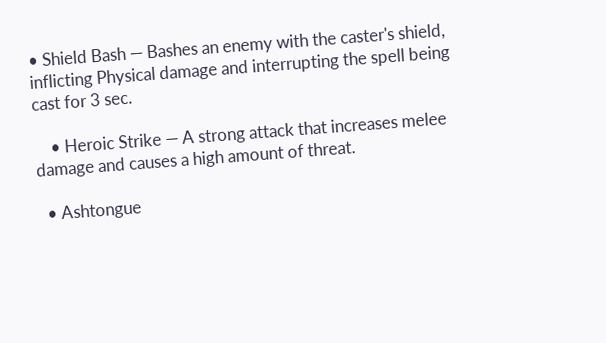• Shield Bash — Bashes an enemy with the caster's shield, inflicting Physical damage and interrupting the spell being cast for 3 sec.

    • Heroic Strike — A strong attack that increases melee damage and causes a high amount of threat.

  • Ashtongue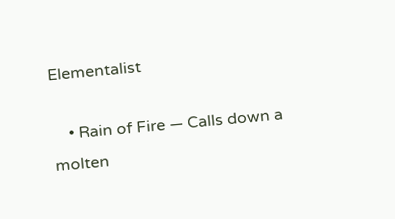Elementalist

    • Rain of Fire — Calls down a molten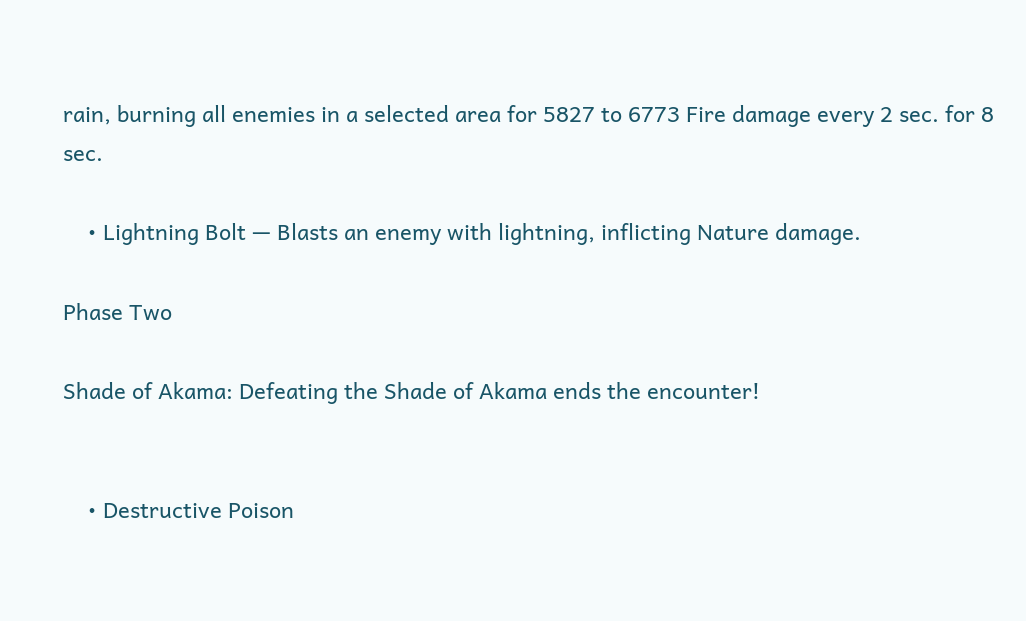rain, burning all enemies in a selected area for 5827 to 6773 Fire damage every 2 sec. for 8 sec.

    • Lightning Bolt — Blasts an enemy with lightning, inflicting Nature damage.

Phase Two

Shade of Akama: Defeating the Shade of Akama ends the encounter!


    • Destructive Poison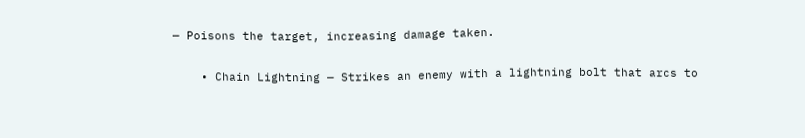— Poisons the target, increasing damage taken.

    • Chain Lightning — Strikes an enemy with a lightning bolt that arcs to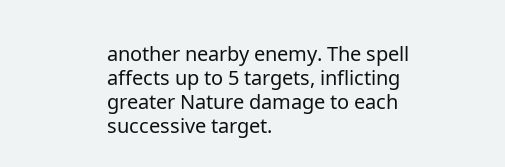another nearby enemy. The spell affects up to 5 targets, inflicting greater Nature damage to each successive target.